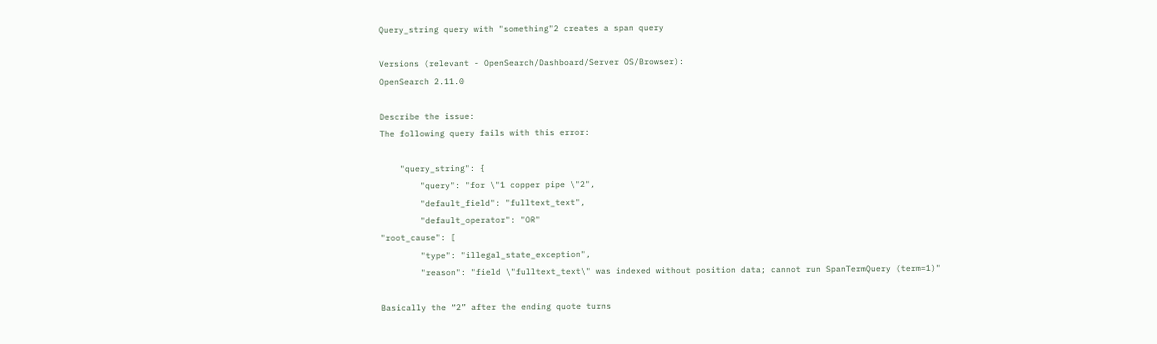Query_string query with "something"2 creates a span query

Versions (relevant - OpenSearch/Dashboard/Server OS/Browser):
OpenSearch 2.11.0

Describe the issue:
The following query fails with this error:

    "query_string": {
        "query": "for \"1 copper pipe \"2",
        "default_field": "fulltext_text",
        "default_operator": "OR"
"root_cause": [
        "type": "illegal_state_exception",
        "reason": "field \"fulltext_text\" was indexed without position data; cannot run SpanTermQuery (term=1)"

Basically the “2” after the ending quote turns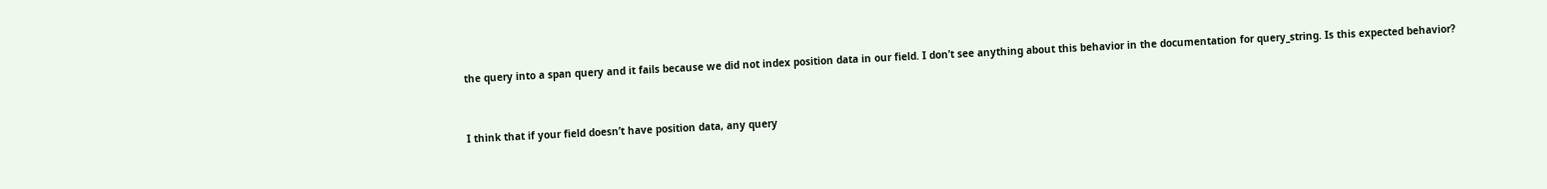the query into a span query and it fails because we did not index position data in our field. I don’t see anything about this behavior in the documentation for query_string. Is this expected behavior?


I think that if your field doesn’t have position data, any query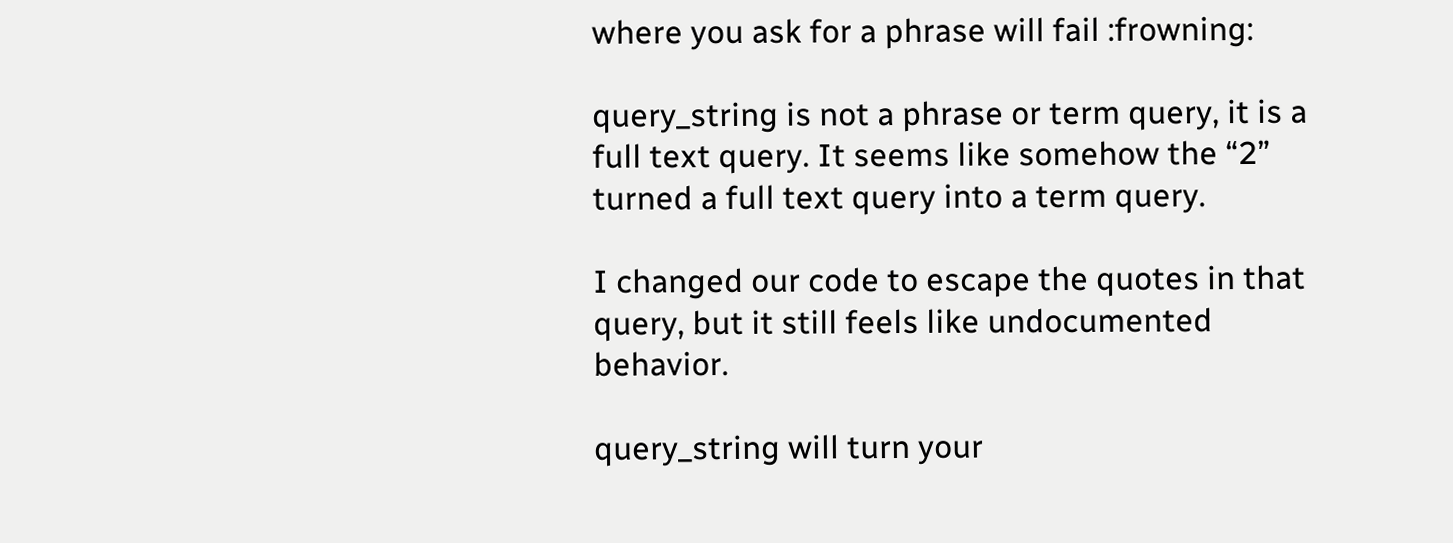where you ask for a phrase will fail :frowning:

query_string is not a phrase or term query, it is a full text query. It seems like somehow the “2” turned a full text query into a term query.

I changed our code to escape the quotes in that query, but it still feels like undocumented behavior.

query_string will turn your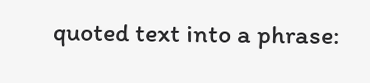quoted text into a phrase: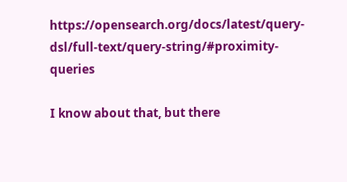https://opensearch.org/docs/latest/query-dsl/full-text/query-string/#proximity-queries

I know about that, but there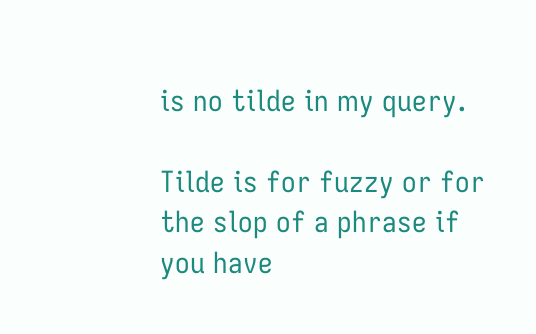is no tilde in my query.

Tilde is for fuzzy or for the slop of a phrase if you have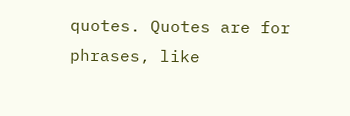quotes. Quotes are for phrases, like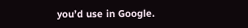you’d use in Google.